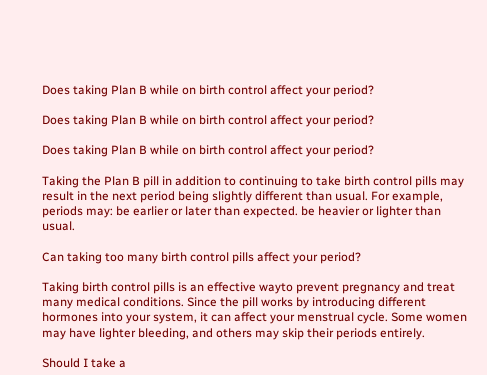Does taking Plan B while on birth control affect your period?

Does taking Plan B while on birth control affect your period?

Does taking Plan B while on birth control affect your period?

Taking the Plan B pill in addition to continuing to take birth control pills may result in the next period being slightly different than usual. For example, periods may: be earlier or later than expected. be heavier or lighter than usual.

Can taking too many birth control pills affect your period?

Taking birth control pills is an effective wayto prevent pregnancy and treat many medical conditions. Since the pill works by introducing different hormones into your system, it can affect your menstrual cycle. Some women may have lighter bleeding, and others may skip their periods entirely.

Should I take a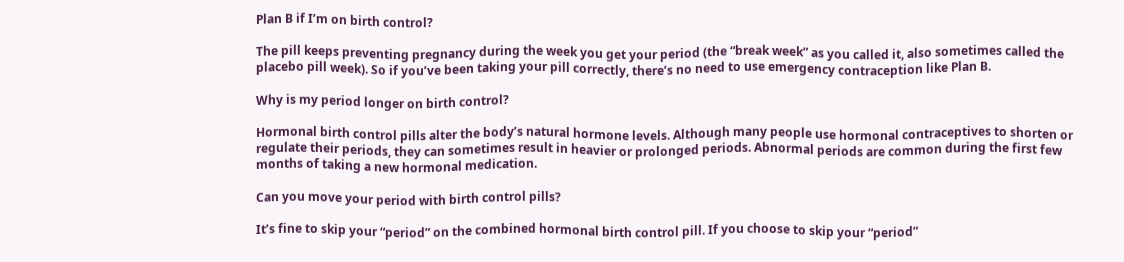Plan B if I’m on birth control?

The pill keeps preventing pregnancy during the week you get your period (the “break week” as you called it, also sometimes called the placebo pill week). So if you’ve been taking your pill correctly, there’s no need to use emergency contraception like Plan B.

Why is my period longer on birth control?

Hormonal birth control pills alter the body’s natural hormone levels. Although many people use hormonal contraceptives to shorten or regulate their periods, they can sometimes result in heavier or prolonged periods. Abnormal periods are common during the first few months of taking a new hormonal medication.

Can you move your period with birth control pills?

It’s fine to skip your “period” on the combined hormonal birth control pill. If you choose to skip your “period”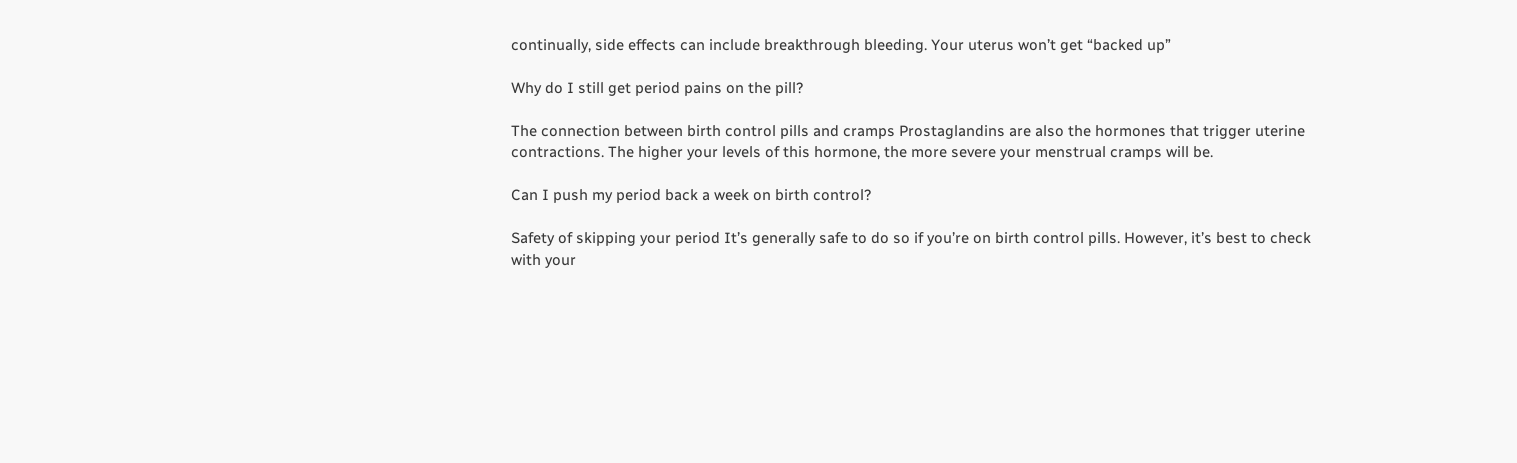continually, side effects can include breakthrough bleeding. Your uterus won’t get “backed up”

Why do I still get period pains on the pill?

The connection between birth control pills and cramps Prostaglandins are also the hormones that trigger uterine contractions. The higher your levels of this hormone, the more severe your menstrual cramps will be.

Can I push my period back a week on birth control?

Safety of skipping your period It’s generally safe to do so if you’re on birth control pills. However, it’s best to check with your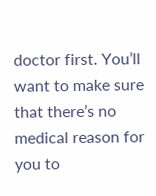doctor first. You’ll want to make sure that there’s no medical reason for you to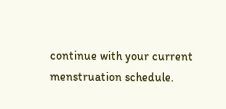continue with your current menstruation schedule.